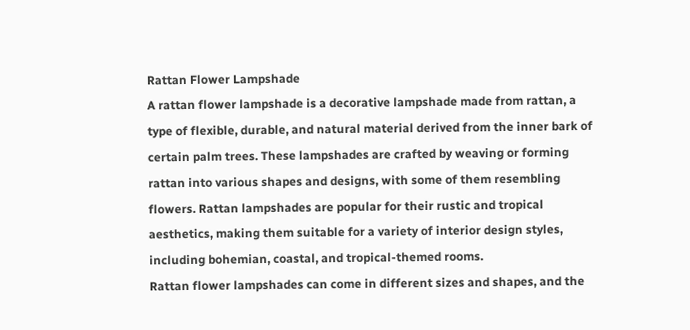Rattan Flower Lampshade
A rattan flower lampshade is a decorative lampshade made from rattan, a type of flexible, durable, and natural material derived from the inner bark of certain palm trees. These lampshades are crafted by weaving or forming rattan into various shapes and designs, with some of them resembling flowers. Rattan lampshades are popular for their rustic and tropical aesthetics, making them suitable for a variety of interior design styles, including bohemian, coastal, and tropical-themed rooms.
Rattan flower lampshades can come in different sizes and shapes, and the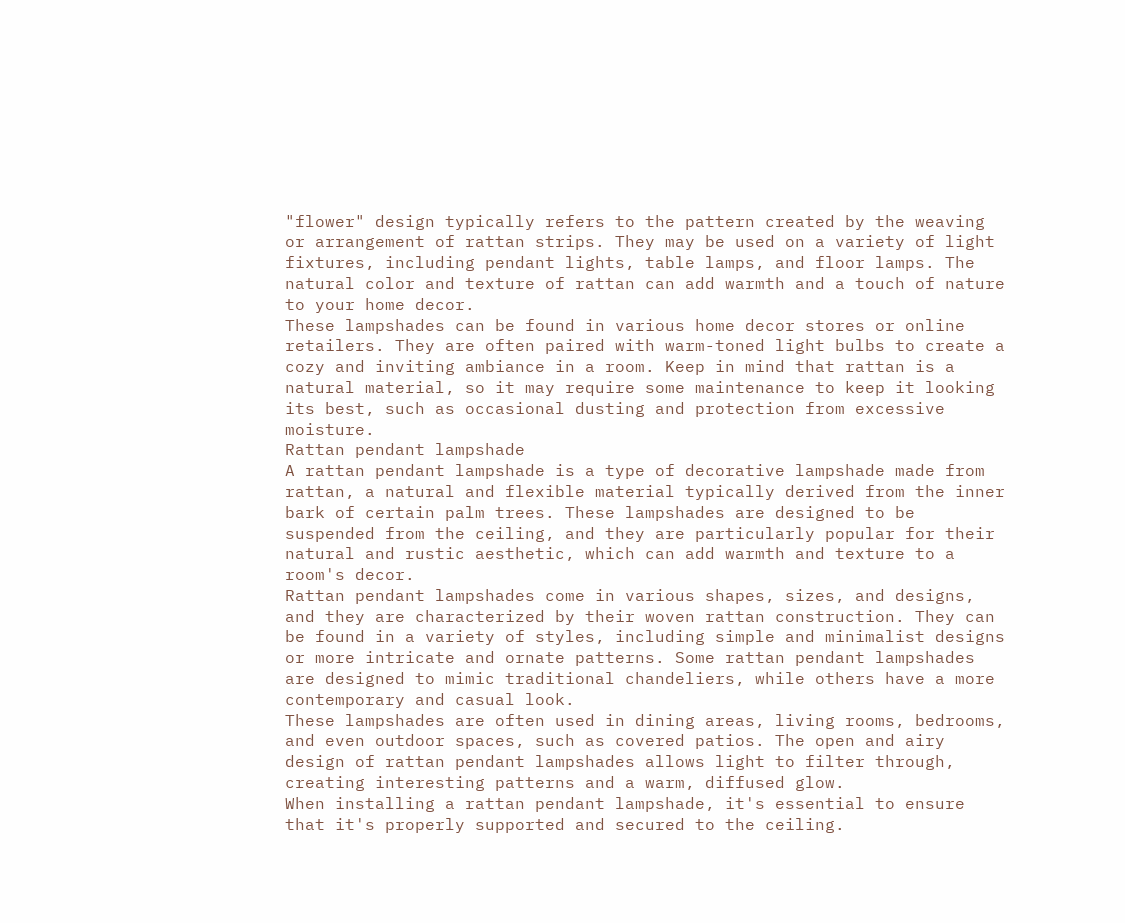"flower" design typically refers to the pattern created by the weaving or arrangement of rattan strips. They may be used on a variety of light fixtures, including pendant lights, table lamps, and floor lamps. The natural color and texture of rattan can add warmth and a touch of nature to your home decor.
These lampshades can be found in various home decor stores or online retailers. They are often paired with warm-toned light bulbs to create a cozy and inviting ambiance in a room. Keep in mind that rattan is a natural material, so it may require some maintenance to keep it looking its best, such as occasional dusting and protection from excessive moisture.
Rattan pendant lampshade
A rattan pendant lampshade is a type of decorative lampshade made from rattan, a natural and flexible material typically derived from the inner bark of certain palm trees. These lampshades are designed to be suspended from the ceiling, and they are particularly popular for their natural and rustic aesthetic, which can add warmth and texture to a room's decor.
Rattan pendant lampshades come in various shapes, sizes, and designs, and they are characterized by their woven rattan construction. They can be found in a variety of styles, including simple and minimalist designs or more intricate and ornate patterns. Some rattan pendant lampshades are designed to mimic traditional chandeliers, while others have a more contemporary and casual look.
These lampshades are often used in dining areas, living rooms, bedrooms, and even outdoor spaces, such as covered patios. The open and airy design of rattan pendant lampshades allows light to filter through, creating interesting patterns and a warm, diffused glow.
When installing a rattan pendant lampshade, it's essential to ensure that it's properly supported and secured to the ceiling.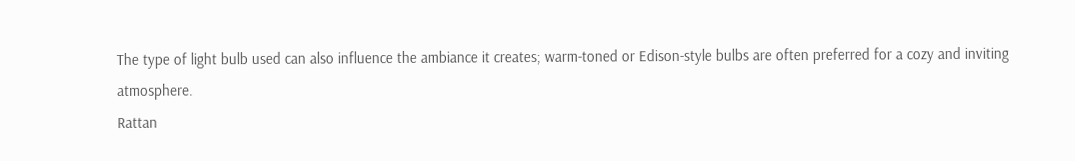The type of light bulb used can also influence the ambiance it creates; warm-toned or Edison-style bulbs are often preferred for a cozy and inviting atmosphere.
Rattan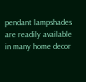pendant lampshades are readily available in many home decor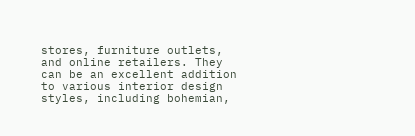stores, furniture outlets, and online retailers. They can be an excellent addition to various interior design styles, including bohemian,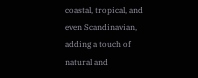coastal, tropical, and even Scandinavian, adding a touch of natural and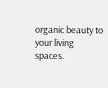organic beauty to your living spaces.